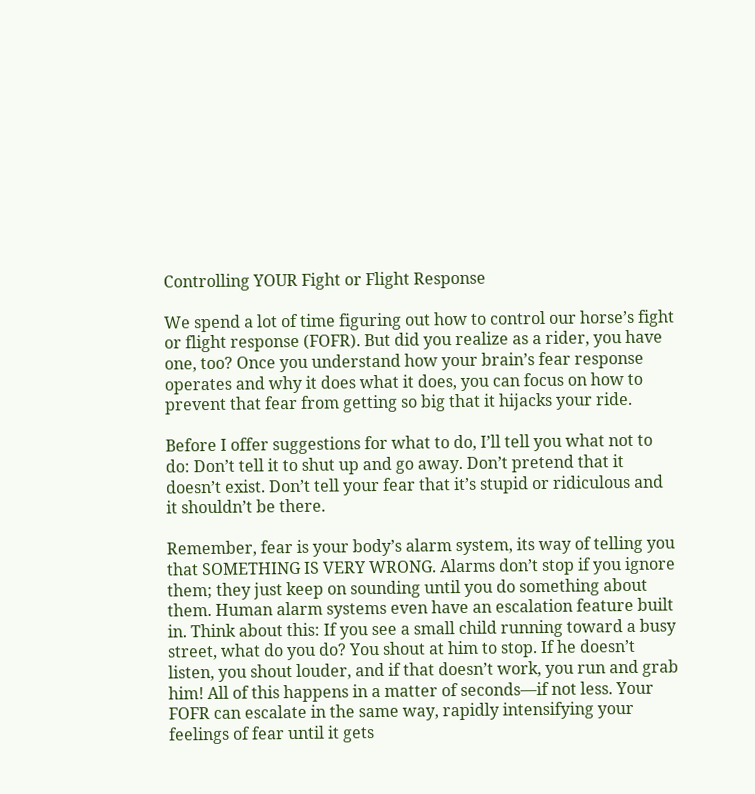Controlling YOUR Fight or Flight Response

We spend a lot of time figuring out how to control our horse’s fight or flight response (FOFR). But did you realize as a rider, you have one, too? Once you understand how your brain’s fear response operates and why it does what it does, you can focus on how to prevent that fear from getting so big that it hijacks your ride.

Before I offer suggestions for what to do, I’ll tell you what not to do: Don’t tell it to shut up and go away. Don’t pretend that it doesn’t exist. Don’t tell your fear that it’s stupid or ridiculous and it shouldn’t be there.

Remember, fear is your body’s alarm system, its way of telling you that SOMETHING IS VERY WRONG. Alarms don’t stop if you ignore them; they just keep on sounding until you do something about them. Human alarm systems even have an escalation feature built in. Think about this: If you see a small child running toward a busy street, what do you do? You shout at him to stop. If he doesn’t listen, you shout louder, and if that doesn’t work, you run and grab him! All of this happens in a matter of seconds—if not less. Your FOFR can escalate in the same way, rapidly intensifying your feelings of fear until it gets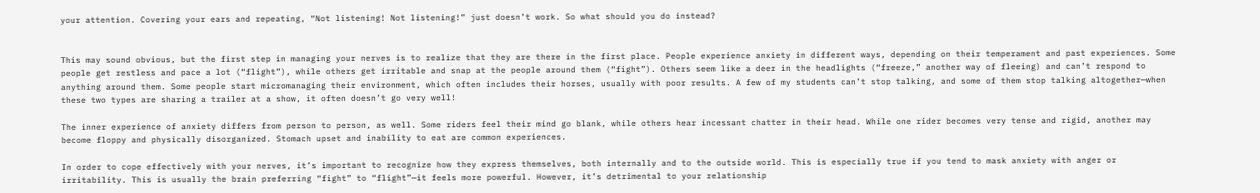your attention. Covering your ears and repeating, “Not listening! Not listening!” just doesn’t work. So what should you do instead?


This may sound obvious, but the first step in managing your nerves is to realize that they are there in the first place. People experience anxiety in different ways, depending on their temperament and past experiences. Some people get restless and pace a lot (“flight”), while others get irritable and snap at the people around them (“fight”). Others seem like a deer in the headlights (“freeze,” another way of fleeing) and can’t respond to anything around them. Some people start micromanaging their environment, which often includes their horses, usually with poor results. A few of my students can’t stop talking, and some of them stop talking altogether—when these two types are sharing a trailer at a show, it often doesn’t go very well!

The inner experience of anxiety differs from person to person, as well. Some riders feel their mind go blank, while others hear incessant chatter in their head. While one rider becomes very tense and rigid, another may become floppy and physically disorganized. Stomach upset and inability to eat are common experiences.

In order to cope effectively with your nerves, it’s important to recognize how they express themselves, both internally and to the outside world. This is especially true if you tend to mask anxiety with anger or irritability. This is usually the brain preferring “fight” to “flight”—it feels more powerful. However, it’s detrimental to your relationship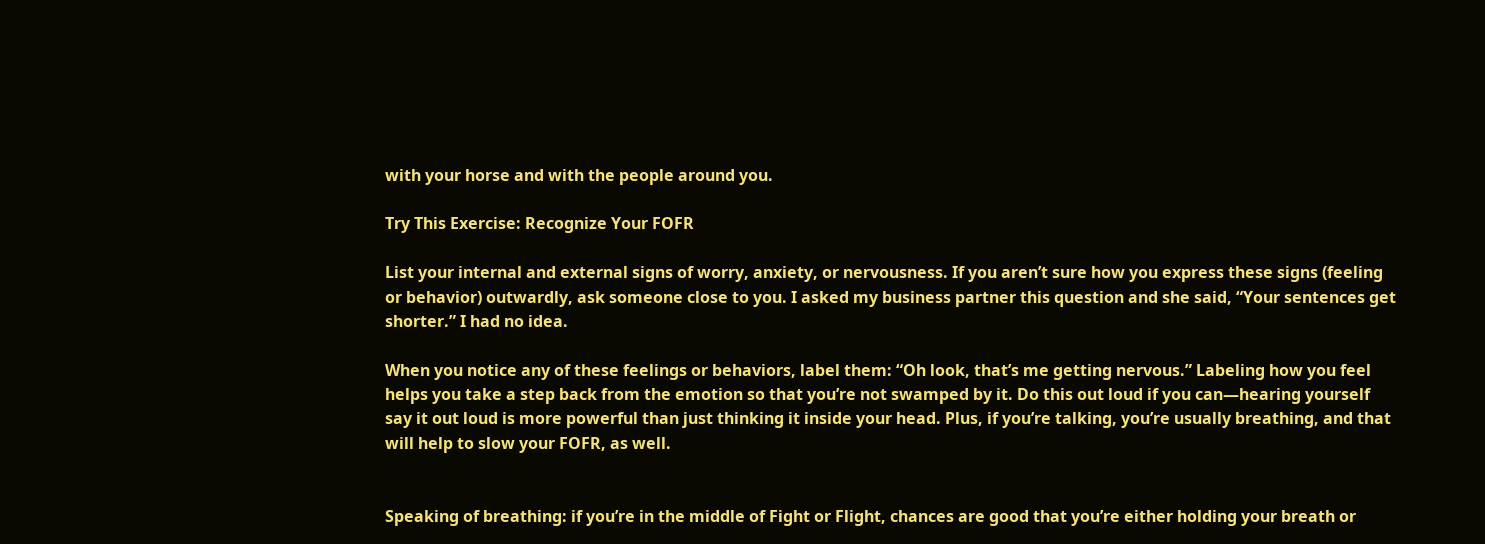with your horse and with the people around you.

Try This Exercise: Recognize Your FOFR

List your internal and external signs of worry, anxiety, or nervousness. If you aren’t sure how you express these signs (feeling or behavior) outwardly, ask someone close to you. I asked my business partner this question and she said, “Your sentences get shorter.” I had no idea.

When you notice any of these feelings or behaviors, label them: “Oh look, that’s me getting nervous.” Labeling how you feel helps you take a step back from the emotion so that you’re not swamped by it. Do this out loud if you can—hearing yourself say it out loud is more powerful than just thinking it inside your head. Plus, if you’re talking, you’re usually breathing, and that will help to slow your FOFR, as well.


Speaking of breathing: if you’re in the middle of Fight or Flight, chances are good that you’re either holding your breath or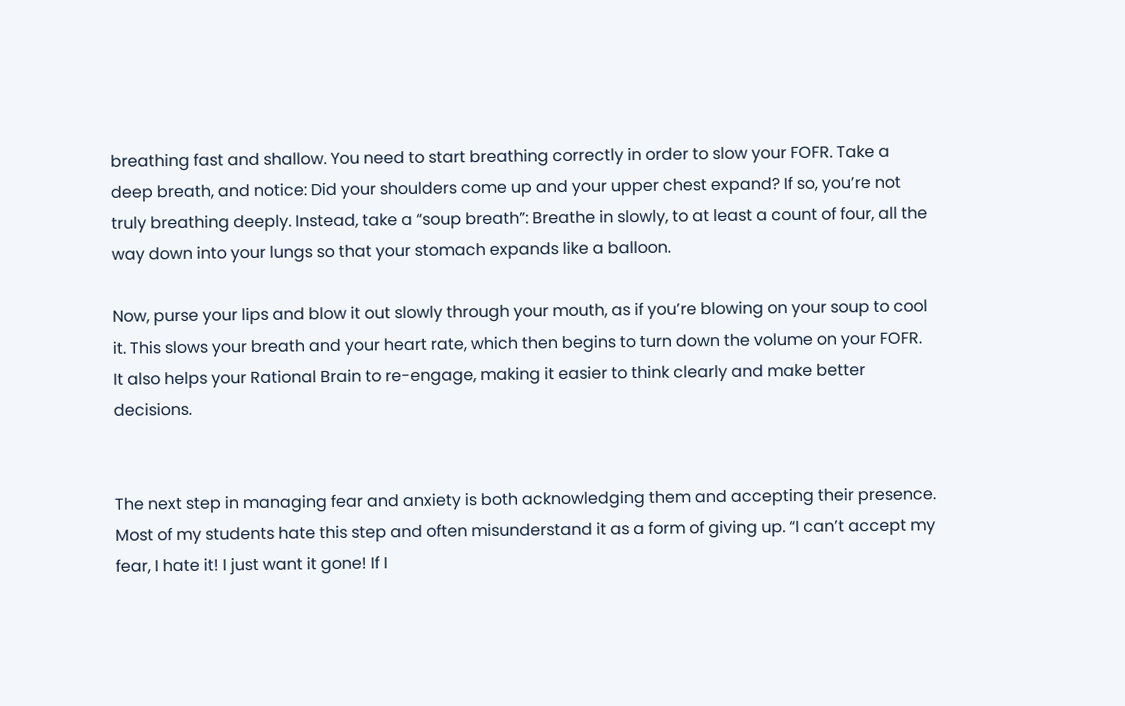breathing fast and shallow. You need to start breathing correctly in order to slow your FOFR. Take a deep breath, and notice: Did your shoulders come up and your upper chest expand? If so, you’re not truly breathing deeply. Instead, take a “soup breath”: Breathe in slowly, to at least a count of four, all the way down into your lungs so that your stomach expands like a balloon.

Now, purse your lips and blow it out slowly through your mouth, as if you’re blowing on your soup to cool it. This slows your breath and your heart rate, which then begins to turn down the volume on your FOFR. It also helps your Rational Brain to re-engage, making it easier to think clearly and make better decisions.


The next step in managing fear and anxiety is both acknowledging them and accepting their presence. Most of my students hate this step and often misunderstand it as a form of giving up. “I can’t accept my fear, I hate it! I just want it gone! If I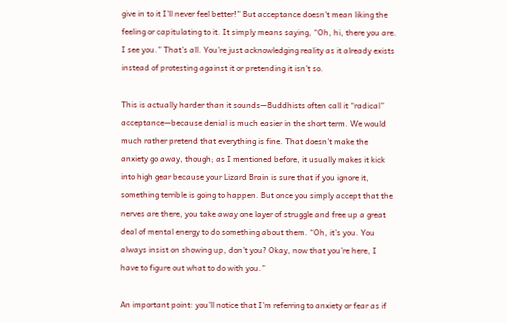give in to it I’ll never feel better!” But acceptance doesn’t mean liking the feeling or capitulating to it. It simply means saying, “Oh, hi, there you are. I see you.” That’s all. You’re just acknowledging reality as it already exists instead of protesting against it or pretending it isn’t so.

This is actually harder than it sounds—Buddhists often call it “radical” acceptance—because denial is much easier in the short term. We would much rather pretend that everything is fine. That doesn’t make the anxiety go away, though; as I mentioned before, it usually makes it kick into high gear because your Lizard Brain is sure that if you ignore it, something terrible is going to happen. But once you simply accept that the nerves are there, you take away one layer of struggle and free up a great deal of mental energy to do something about them. “Oh, it’s you. You always insist on showing up, don’t you? Okay, now that you’re here, I have to figure out what to do with you.”

An important point: you’ll notice that I’m referring to anxiety or fear as if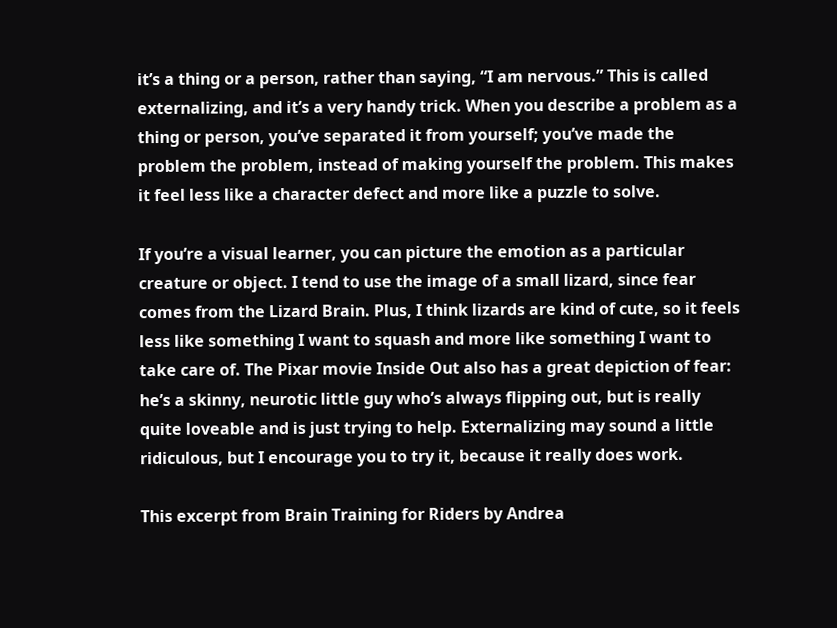it’s a thing or a person, rather than saying, “I am nervous.” This is called externalizing, and it’s a very handy trick. When you describe a problem as a thing or person, you’ve separated it from yourself; you’ve made the problem the problem, instead of making yourself the problem. This makes it feel less like a character defect and more like a puzzle to solve.

If you’re a visual learner, you can picture the emotion as a particular creature or object. I tend to use the image of a small lizard, since fear comes from the Lizard Brain. Plus, I think lizards are kind of cute, so it feels less like something I want to squash and more like something I want to take care of. The Pixar movie Inside Out also has a great depiction of fear: he’s a skinny, neurotic little guy who’s always flipping out, but is really quite loveable and is just trying to help. Externalizing may sound a little ridiculous, but I encourage you to try it, because it really does work.

This excerpt from Brain Training for Riders by Andrea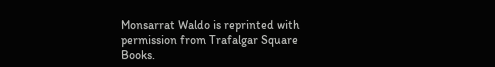Monsarrat Waldo is reprinted with permission from Trafalgar Square Books.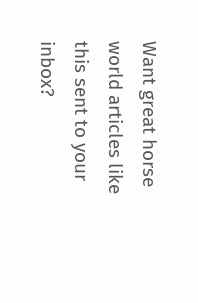Want great horse world articles like this sent to your inbox?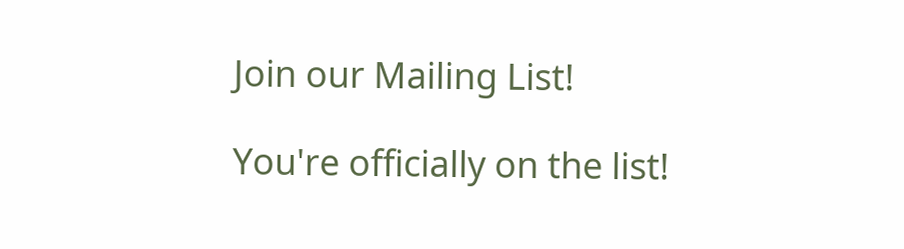Join our Mailing List!

You're officially on the list!